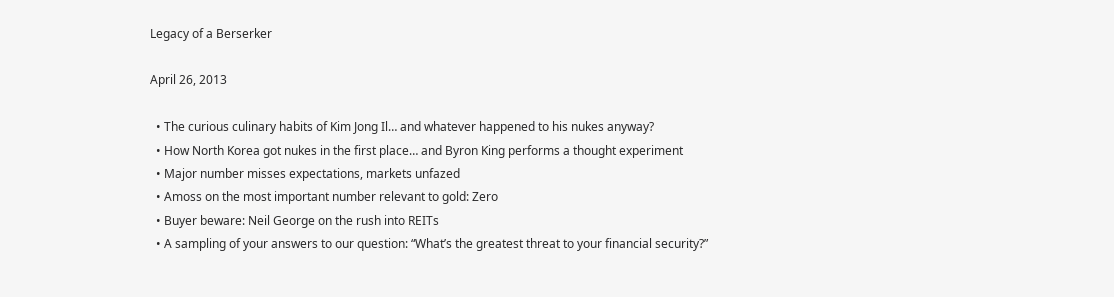Legacy of a Berserker

April 26, 2013

  • The curious culinary habits of Kim Jong Il… and whatever happened to his nukes anyway?
  • How North Korea got nukes in the first place… and Byron King performs a thought experiment
  • Major number misses expectations, markets unfazed
  • Amoss on the most important number relevant to gold: Zero
  • Buyer beware: Neil George on the rush into REITs
  • A sampling of your answers to our question: “What’s the greatest threat to your financial security?”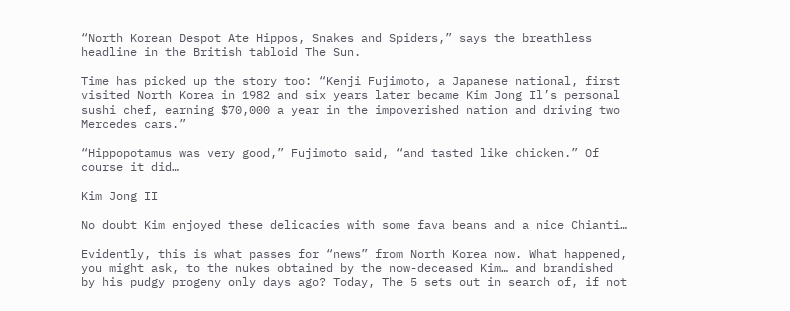“North Korean Despot Ate Hippos, Snakes and Spiders,” says the breathless headline in the British tabloid The Sun.

Time has picked up the story too: “Kenji Fujimoto, a Japanese national, first visited North Korea in 1982 and six years later became Kim Jong Il’s personal sushi chef, earning $70,000 a year in the impoverished nation and driving two Mercedes cars.”

“Hippopotamus was very good,” Fujimoto said, “and tasted like chicken.” Of course it did…

Kim Jong II

No doubt Kim enjoyed these delicacies with some fava beans and a nice Chianti…

Evidently, this is what passes for “news” from North Korea now. What happened, you might ask, to the nukes obtained by the now-deceased Kim… and brandished by his pudgy progeny only days ago? Today, The 5 sets out in search of, if not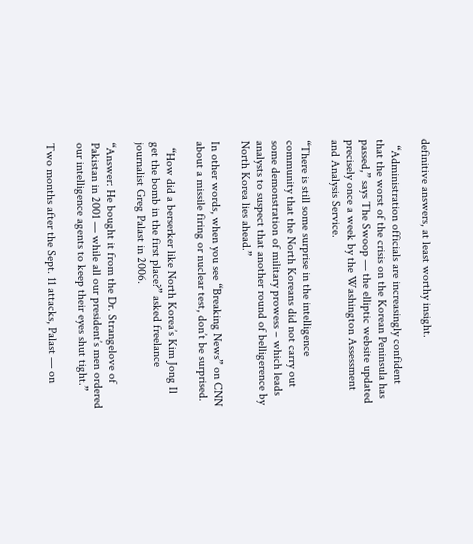definitive answers, at least worthy insight.

  “Administration officials are increasingly confident that the worst of the crisis on the Korean Peninsula has passed,” says The Swoop — the elliptic website updated precisely once a week by the Washington Assessment and Analysis Service.

“There is still some surprise in the intelligence community that the North Koreans did not carry out some demonstration of military prowess – which leads analysts to suspect that another round of belligerence by North Korea lies ahead.”

In other words, when you see “Breaking News” on CNN about a missile firing or nuclear test, don’t be surprised.

  “How did a berserker like North Korea’s Kim Jong Il get the bomb in the first place?” asked freelance journalist Greg Palast in 2006.

“Answer: He bought it from the Dr. Strangelove of Pakistan in 2001 — while all our president’s men ordered our intelligence agents to keep their eyes shut tight.”

Two months after the Sept. 11 attacks, Palast — on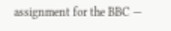assignment for the BBC —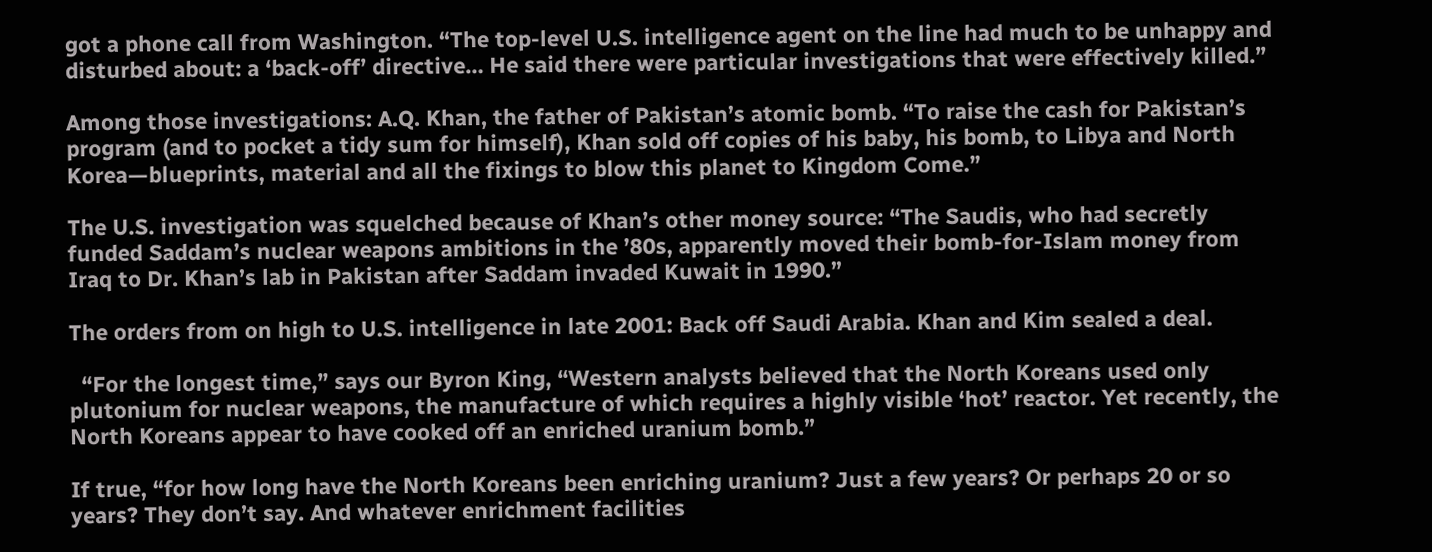got a phone call from Washington. “The top-level U.S. intelligence agent on the line had much to be unhappy and disturbed about: a ‘back-off’ directive… He said there were particular investigations that were effectively killed.”

Among those investigations: A.Q. Khan, the father of Pakistan’s atomic bomb. “To raise the cash for Pakistan’s program (and to pocket a tidy sum for himself), Khan sold off copies of his baby, his bomb, to Libya and North Korea—blueprints, material and all the fixings to blow this planet to Kingdom Come.”

The U.S. investigation was squelched because of Khan’s other money source: “The Saudis, who had secretly funded Saddam’s nuclear weapons ambitions in the ’80s, apparently moved their bomb-for-Islam money from Iraq to Dr. Khan’s lab in Pakistan after Saddam invaded Kuwait in 1990.”

The orders from on high to U.S. intelligence in late 2001: Back off Saudi Arabia. Khan and Kim sealed a deal.

  “For the longest time,” says our Byron King, “Western analysts believed that the North Koreans used only plutonium for nuclear weapons, the manufacture of which requires a highly visible ‘hot’ reactor. Yet recently, the North Koreans appear to have cooked off an enriched uranium bomb.”

If true, “for how long have the North Koreans been enriching uranium? Just a few years? Or perhaps 20 or so years? They don’t say. And whatever enrichment facilities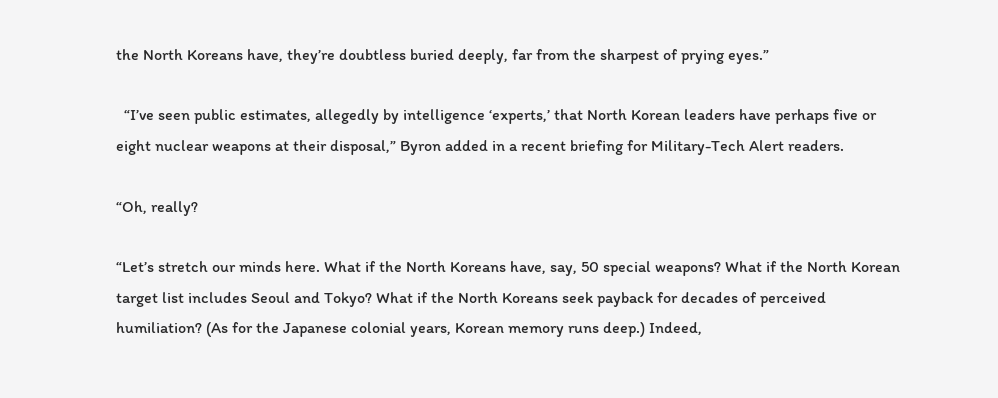the North Koreans have, they’re doubtless buried deeply, far from the sharpest of prying eyes.”

  “I’ve seen public estimates, allegedly by intelligence ‘experts,’ that North Korean leaders have perhaps five or eight nuclear weapons at their disposal,” Byron added in a recent briefing for Military-Tech Alert readers.

“Oh, really?

“Let’s stretch our minds here. What if the North Koreans have, say, 50 special weapons? What if the North Korean target list includes Seoul and Tokyo? What if the North Koreans seek payback for decades of perceived humiliation? (As for the Japanese colonial years, Korean memory runs deep.) Indeed,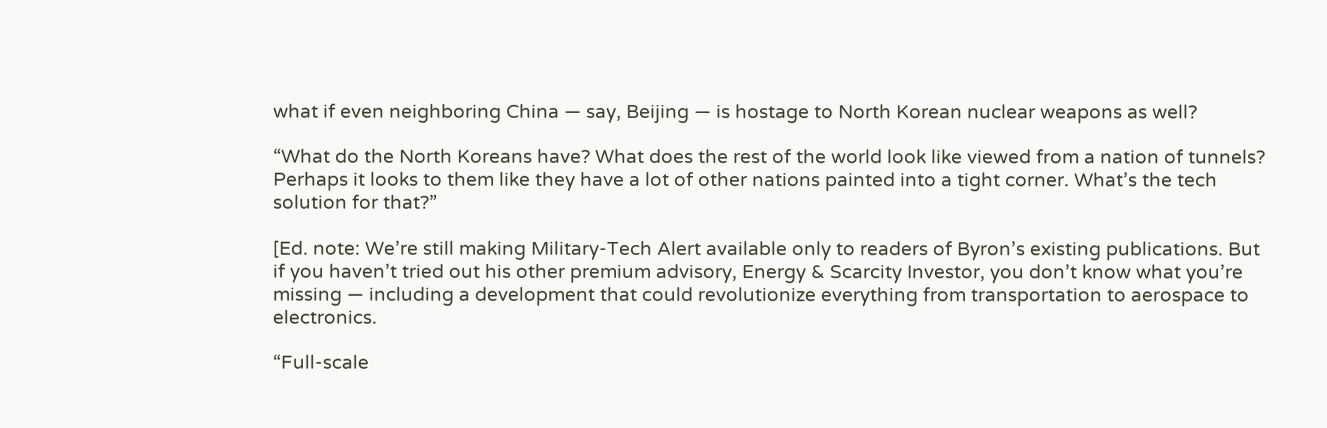what if even neighboring China — say, Beijing — is hostage to North Korean nuclear weapons as well?

“What do the North Koreans have? What does the rest of the world look like viewed from a nation of tunnels? Perhaps it looks to them like they have a lot of other nations painted into a tight corner. What’s the tech solution for that?”

[Ed. note: We’re still making Military-Tech Alert available only to readers of Byron’s existing publications. But if you haven’t tried out his other premium advisory, Energy & Scarcity Investor, you don’t know what you’re missing — including a development that could revolutionize everything from transportation to aerospace to electronics.

“Full-scale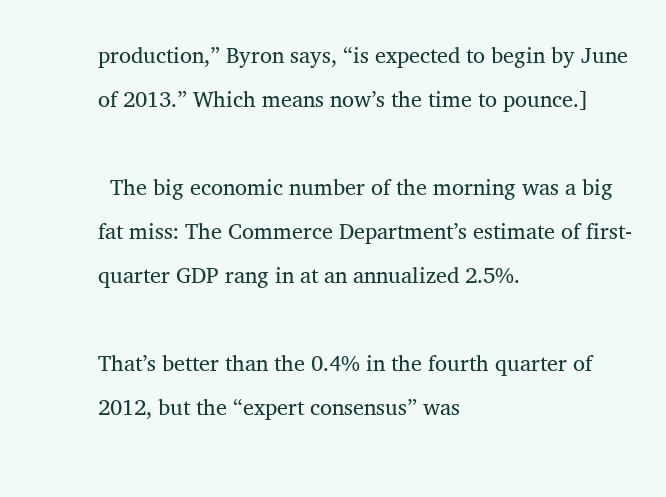production,” Byron says, “is expected to begin by June of 2013.” Which means now’s the time to pounce.]

  The big economic number of the morning was a big fat miss: The Commerce Department’s estimate of first-quarter GDP rang in at an annualized 2.5%.

That’s better than the 0.4% in the fourth quarter of 2012, but the “expert consensus” was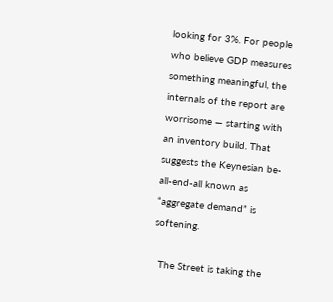looking for 3%. For people who believe GDP measures something meaningful, the internals of the report are worrisome — starting with an inventory build. That suggests the Keynesian be-all-end-all known as “aggregate demand” is softening.

  The Street is taking the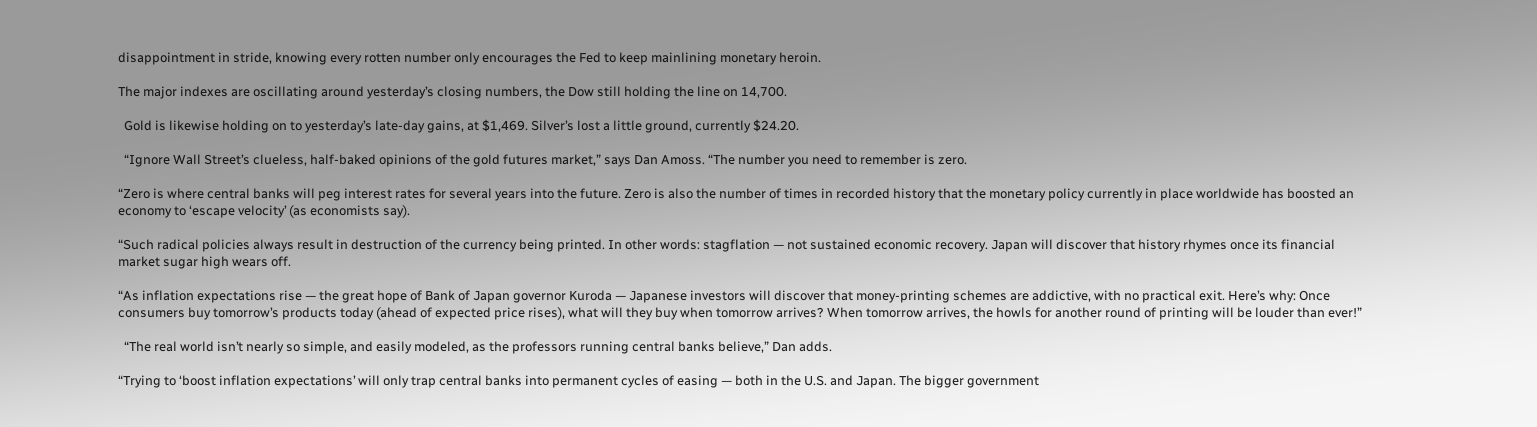disappointment in stride, knowing every rotten number only encourages the Fed to keep mainlining monetary heroin.

The major indexes are oscillating around yesterday’s closing numbers, the Dow still holding the line on 14,700.

  Gold is likewise holding on to yesterday’s late-day gains, at $1,469. Silver’s lost a little ground, currently $24.20.

  “Ignore Wall Street’s clueless, half-baked opinions of the gold futures market,” says Dan Amoss. “The number you need to remember is zero.

“Zero is where central banks will peg interest rates for several years into the future. Zero is also the number of times in recorded history that the monetary policy currently in place worldwide has boosted an economy to ‘escape velocity’ (as economists say).

“Such radical policies always result in destruction of the currency being printed. In other words: stagflation — not sustained economic recovery. Japan will discover that history rhymes once its financial market sugar high wears off.

“As inflation expectations rise — the great hope of Bank of Japan governor Kuroda — Japanese investors will discover that money-printing schemes are addictive, with no practical exit. Here’s why: Once consumers buy tomorrow’s products today (ahead of expected price rises), what will they buy when tomorrow arrives? When tomorrow arrives, the howls for another round of printing will be louder than ever!”

  “The real world isn’t nearly so simple, and easily modeled, as the professors running central banks believe,” Dan adds.

“Trying to ‘boost inflation expectations’ will only trap central banks into permanent cycles of easing — both in the U.S. and Japan. The bigger government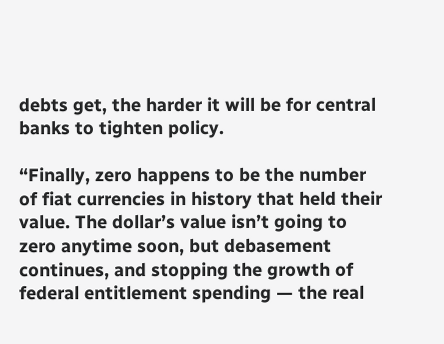debts get, the harder it will be for central banks to tighten policy.

“Finally, zero happens to be the number of fiat currencies in history that held their value. The dollar’s value isn’t going to zero anytime soon, but debasement continues, and stopping the growth of federal entitlement spending — the real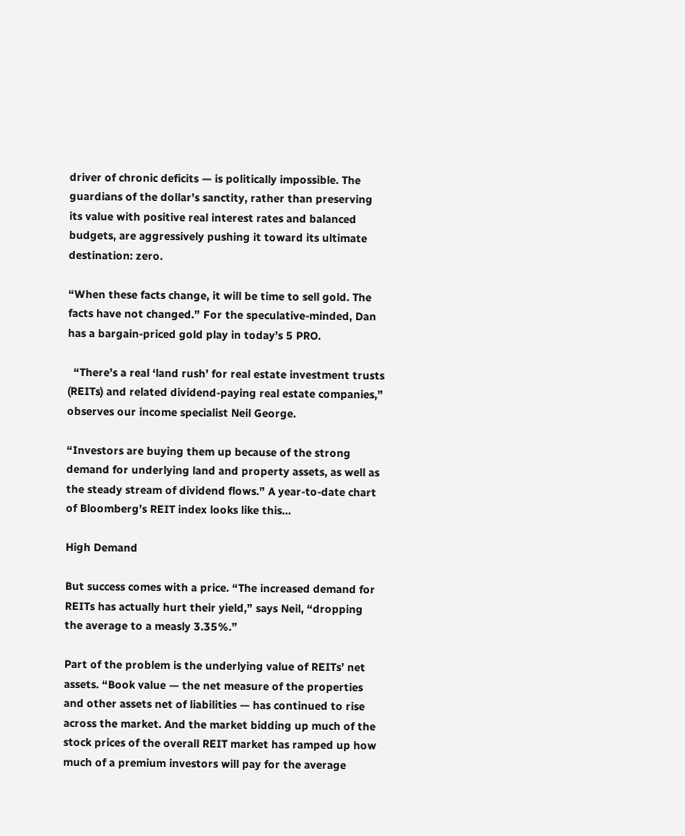driver of chronic deficits — is politically impossible. The guardians of the dollar’s sanctity, rather than preserving its value with positive real interest rates and balanced budgets, are aggressively pushing it toward its ultimate destination: zero.

“When these facts change, it will be time to sell gold. The facts have not changed.” For the speculative-minded, Dan has a bargain-priced gold play in today’s 5 PRO.

  “There’s a real ‘land rush’ for real estate investment trusts (REITs) and related dividend-paying real estate companies,” observes our income specialist Neil George.

“Investors are buying them up because of the strong demand for underlying land and property assets, as well as the steady stream of dividend flows.” A year-to-date chart of Bloomberg’s REIT index looks like this…

High Demand

But success comes with a price. “The increased demand for REITs has actually hurt their yield,” says Neil, “dropping the average to a measly 3.35%.”

Part of the problem is the underlying value of REITs’ net assets. “Book value — the net measure of the properties and other assets net of liabilities — has continued to rise across the market. And the market bidding up much of the stock prices of the overall REIT market has ramped up how much of a premium investors will pay for the average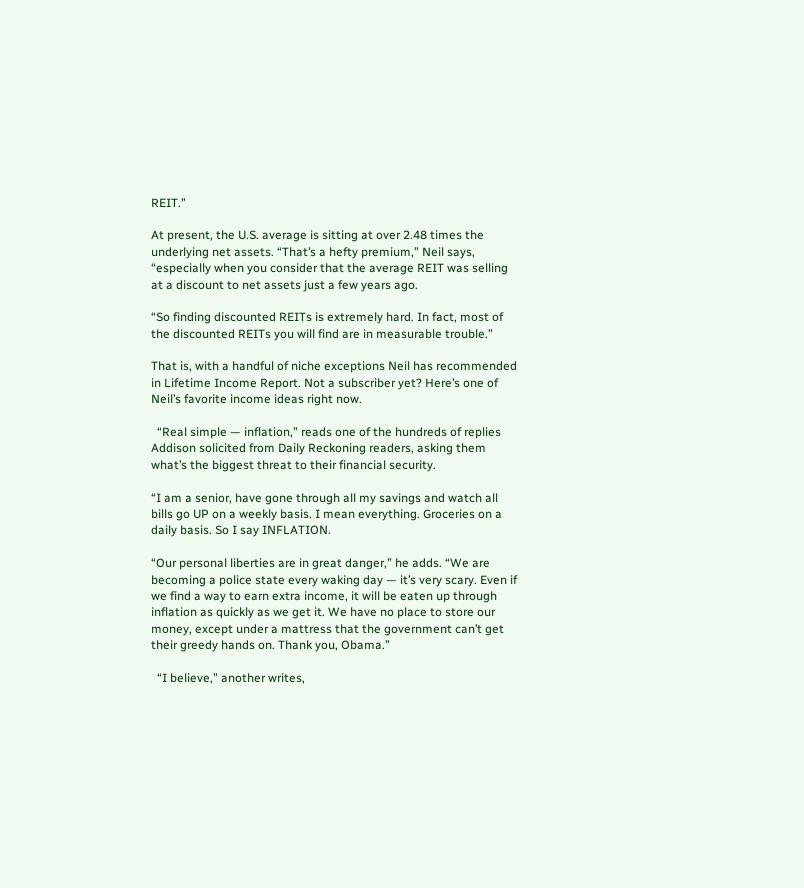REIT.”

At present, the U.S. average is sitting at over 2.48 times the underlying net assets. “That’s a hefty premium,” Neil says, “especially when you consider that the average REIT was selling at a discount to net assets just a few years ago.

“So finding discounted REITs is extremely hard. In fact, most of the discounted REITs you will find are in measurable trouble.”

That is, with a handful of niche exceptions Neil has recommended in Lifetime Income Report. Not a subscriber yet? Here’s one of Neil’s favorite income ideas right now.

  “Real simple — inflation,” reads one of the hundreds of replies Addison solicited from Daily Reckoning readers, asking them what’s the biggest threat to their financial security.

“I am a senior, have gone through all my savings and watch all bills go UP on a weekly basis. I mean everything. Groceries on a daily basis. So I say INFLATION.

“Our personal liberties are in great danger,” he adds. “We are becoming a police state every waking day — it’s very scary. Even if we find a way to earn extra income, it will be eaten up through inflation as quickly as we get it. We have no place to store our money, except under a mattress that the government can’t get their greedy hands on. Thank you, Obama.”

  “I believe,” another writes,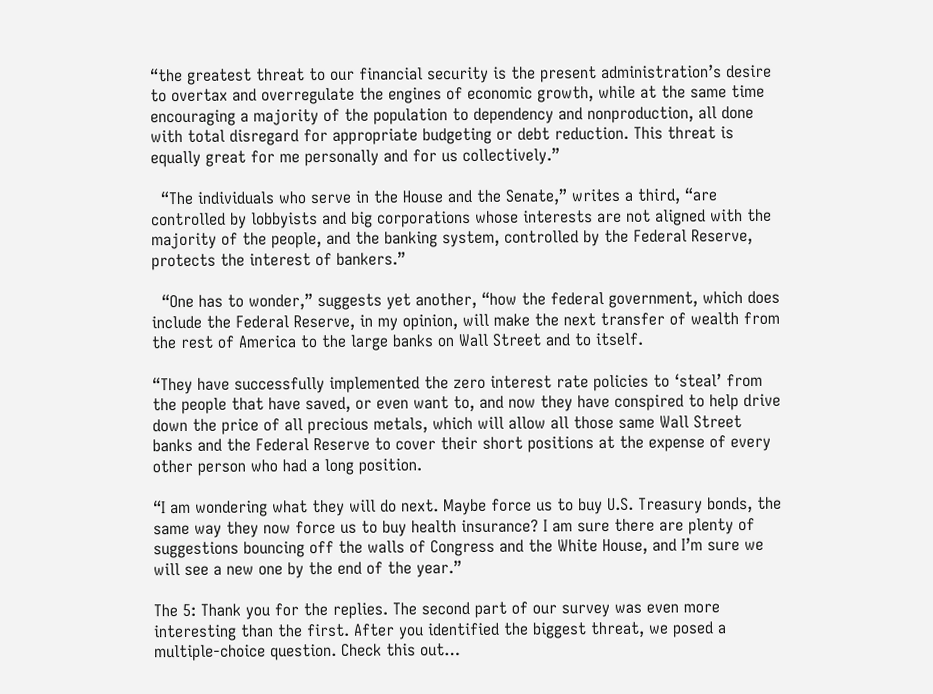“the greatest threat to our financial security is the present administration’s desire to overtax and overregulate the engines of economic growth, while at the same time encouraging a majority of the population to dependency and nonproduction, all done with total disregard for appropriate budgeting or debt reduction. This threat is equally great for me personally and for us collectively.”

  “The individuals who serve in the House and the Senate,” writes a third, “are controlled by lobbyists and big corporations whose interests are not aligned with the majority of the people, and the banking system, controlled by the Federal Reserve, protects the interest of bankers.”

  “One has to wonder,” suggests yet another, “how the federal government, which does include the Federal Reserve, in my opinion, will make the next transfer of wealth from the rest of America to the large banks on Wall Street and to itself.

“They have successfully implemented the zero interest rate policies to ‘steal’ from the people that have saved, or even want to, and now they have conspired to help drive down the price of all precious metals, which will allow all those same Wall Street banks and the Federal Reserve to cover their short positions at the expense of every other person who had a long position.

“I am wondering what they will do next. Maybe force us to buy U.S. Treasury bonds, the same way they now force us to buy health insurance? I am sure there are plenty of suggestions bouncing off the walls of Congress and the White House, and I’m sure we will see a new one by the end of the year.”

The 5: Thank you for the replies. The second part of our survey was even more interesting than the first. After you identified the biggest threat, we posed a multiple-choice question. Check this out…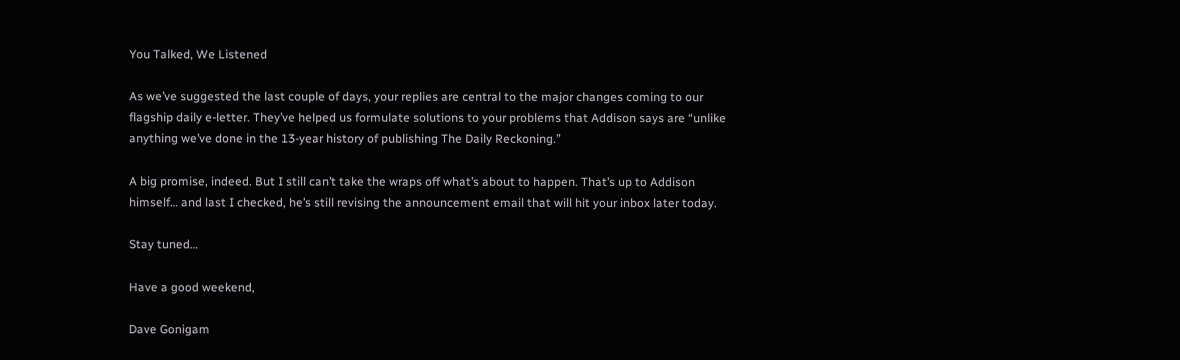You Talked, We Listened

As we’ve suggested the last couple of days, your replies are central to the major changes coming to our flagship daily e-letter. They’ve helped us formulate solutions to your problems that Addison says are “unlike anything we’ve done in the 13-year history of publishing The Daily Reckoning.”

A big promise, indeed. But I still can’t take the wraps off what’s about to happen. That’s up to Addison himself… and last I checked, he’s still revising the announcement email that will hit your inbox later today.

Stay tuned…

Have a good weekend,

Dave Gonigam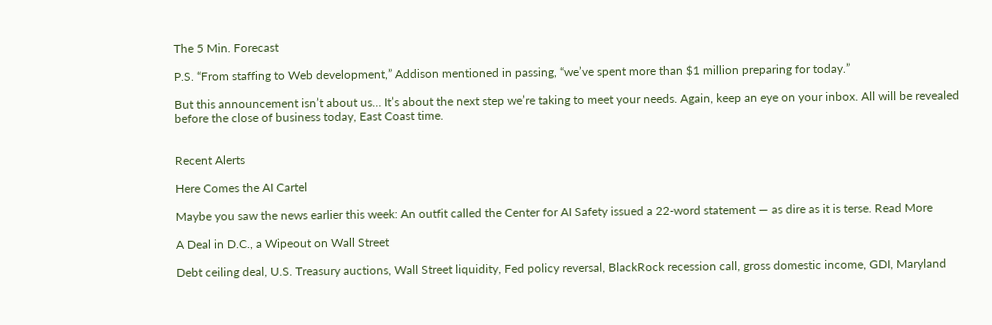The 5 Min. Forecast

P.S. “From staffing to Web development,” Addison mentioned in passing, “we’ve spent more than $1 million preparing for today.”

But this announcement isn’t about us… It’s about the next step we’re taking to meet your needs. Again, keep an eye on your inbox. All will be revealed before the close of business today, East Coast time.


Recent Alerts

Here Comes the AI Cartel

Maybe you saw the news earlier this week: An outfit called the Center for AI Safety issued a 22-word statement — as dire as it is terse. Read More

A Deal in D.C., a Wipeout on Wall Street

Debt ceiling deal, U.S. Treasury auctions, Wall Street liquidity, Fed policy reversal, BlackRock recession call, gross domestic income, GDI, Maryland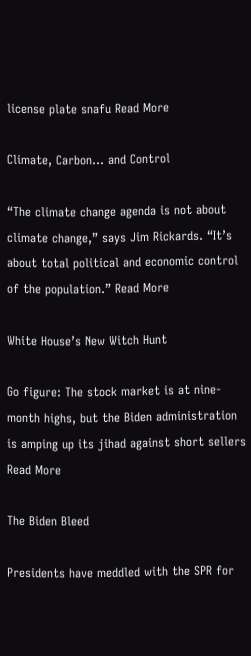license plate snafu Read More

Climate, Carbon… and Control

“The climate change agenda is not about climate change,” says Jim Rickards. “It’s about total political and economic control of the population.” Read More

White House’s New Witch Hunt

Go figure: The stock market is at nine-month highs, but the Biden administration is amping up its jihad against short sellers Read More

The Biden Bleed

Presidents have meddled with the SPR for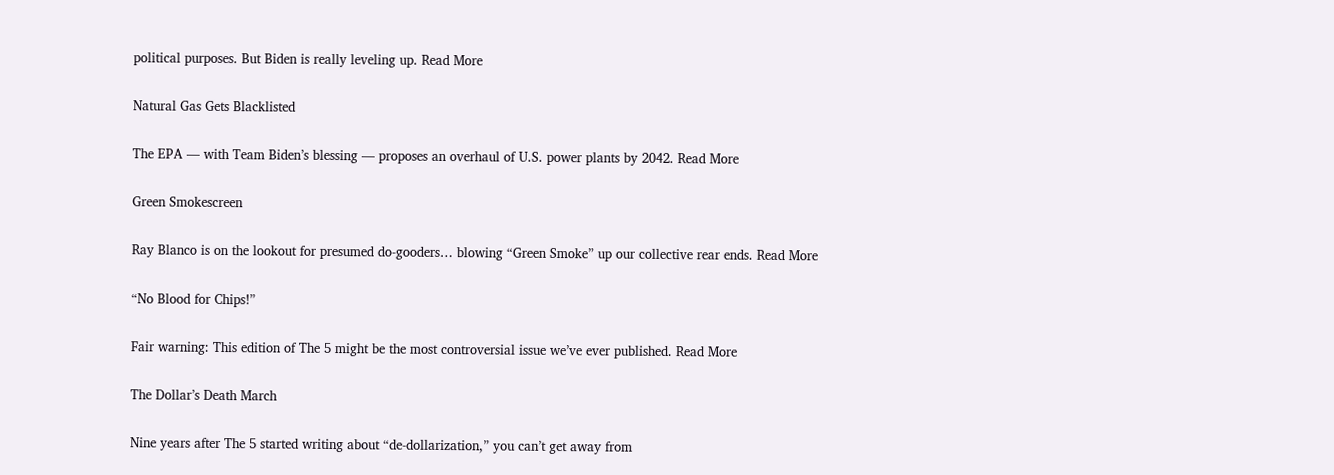political purposes. But Biden is really leveling up. Read More

Natural Gas Gets Blacklisted

The EPA — with Team Biden’s blessing — proposes an overhaul of U.S. power plants by 2042. Read More

Green Smokescreen

Ray Blanco is on the lookout for presumed do-gooders… blowing “Green Smoke” up our collective rear ends. Read More

“No Blood for Chips!”

Fair warning: This edition of The 5 might be the most controversial issue we’ve ever published. Read More

The Dollar’s Death March

Nine years after The 5 started writing about “de-dollarization,” you can’t get away from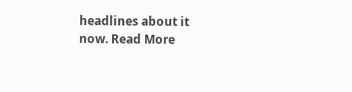headlines about it now. Read More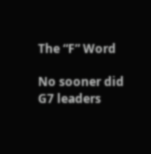The “F” Word

No sooner did G7 leaders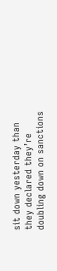sit down yesterday than they declared they’re doubling down on sanctions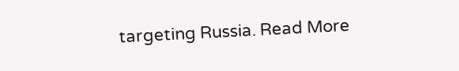targeting Russia. Read More